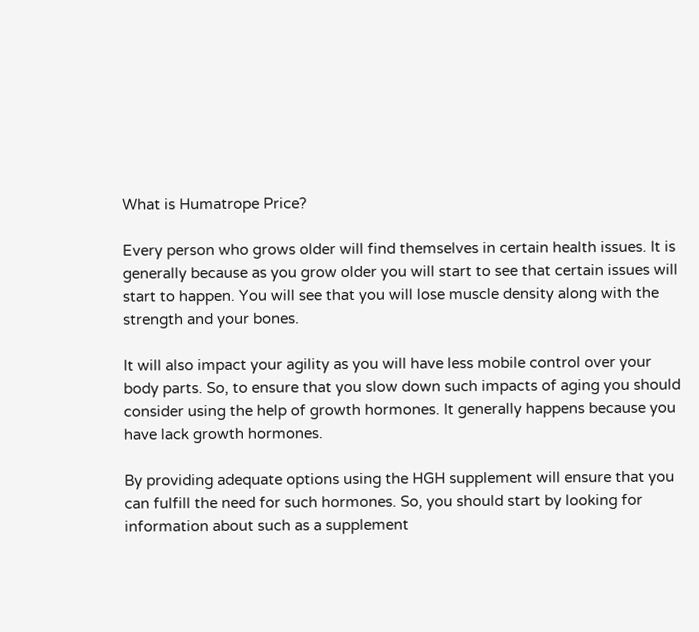What is Humatrope Price?

Every person who grows older will find themselves in certain health issues. It is generally because as you grow older you will start to see that certain issues will start to happen. You will see that you will lose muscle density along with the strength and your bones.

It will also impact your agility as you will have less mobile control over your body parts. So, to ensure that you slow down such impacts of aging you should consider using the help of growth hormones. It generally happens because you have lack growth hormones.

By providing adequate options using the HGH supplement will ensure that you can fulfill the need for such hormones. So, you should start by looking for information about such as a supplement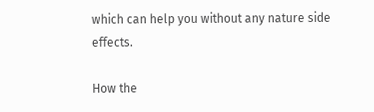which can help you without any nature side effects.

How the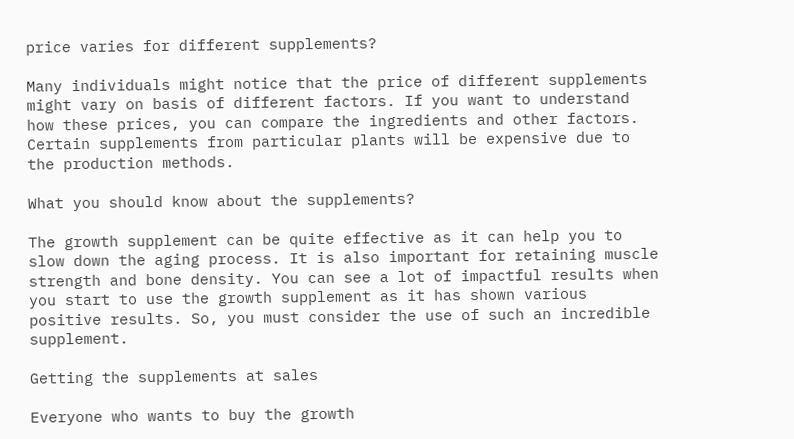price varies for different supplements?

Many individuals might notice that the price of different supplements might vary on basis of different factors. If you want to understand how these prices, you can compare the ingredients and other factors. Certain supplements from particular plants will be expensive due to the production methods.

What you should know about the supplements?

The growth supplement can be quite effective as it can help you to slow down the aging process. It is also important for retaining muscle strength and bone density. You can see a lot of impactful results when you start to use the growth supplement as it has shown various positive results. So, you must consider the use of such an incredible supplement.

Getting the supplements at sales

Everyone who wants to buy the growth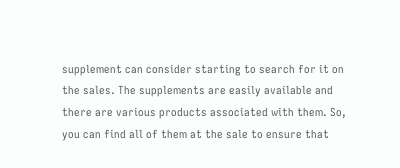supplement can consider starting to search for it on the sales. The supplements are easily available and there are various products associated with them. So, you can find all of them at the sale to ensure that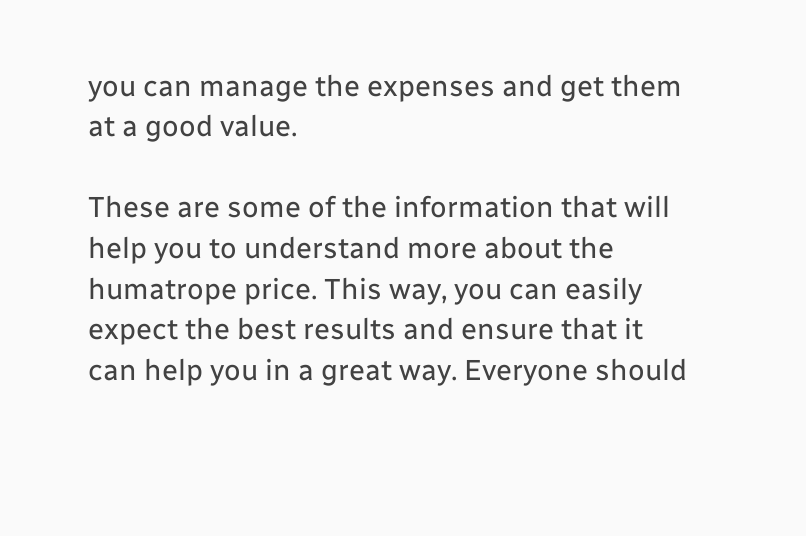you can manage the expenses and get them at a good value.

These are some of the information that will help you to understand more about the humatrope price. This way, you can easily expect the best results and ensure that it can help you in a great way. Everyone should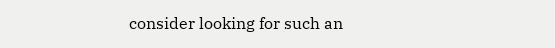consider looking for such an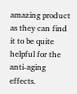amazing product as they can find it to be quite helpful for the anti-aging effects.